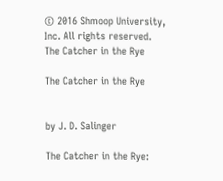© 2016 Shmoop University, Inc. All rights reserved.
The Catcher in the Rye

The Catcher in the Rye


by J. D. Salinger

The Catcher in the Rye: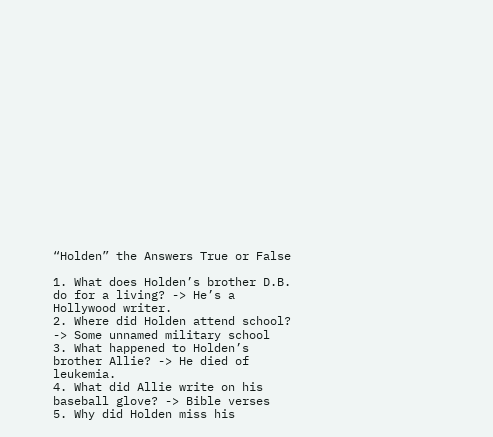“Holden” the Answers True or False

1. What does Holden’s brother D.B. do for a living? -> He’s a Hollywood writer.
2. Where did Holden attend school? -> Some unnamed military school
3. What happened to Holden’s brother Allie? -> He died of leukemia.
4. What did Allie write on his baseball glove? -> Bible verses
5. Why did Holden miss his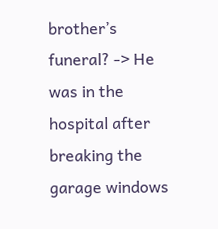brother’s funeral? -> He was in the hospital after breaking the garage windows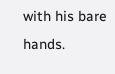with his bare hands.